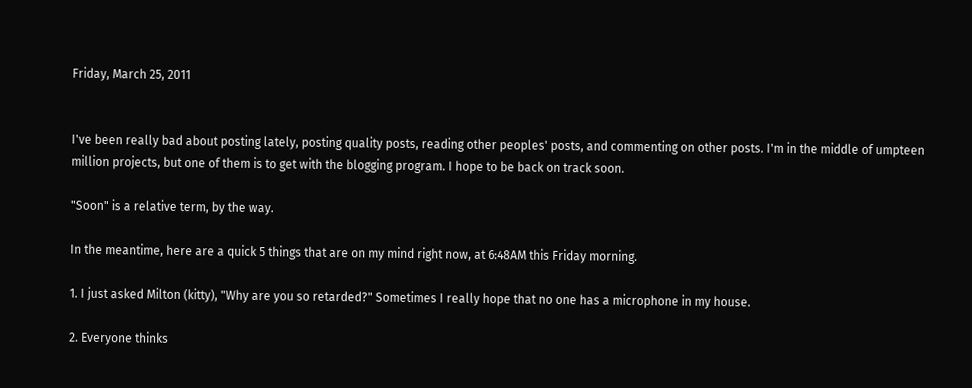Friday, March 25, 2011


I've been really bad about posting lately, posting quality posts, reading other peoples' posts, and commenting on other posts. I'm in the middle of umpteen million projects, but one of them is to get with the blogging program. I hope to be back on track soon.

"Soon" is a relative term, by the way.

In the meantime, here are a quick 5 things that are on my mind right now, at 6:48AM this Friday morning.

1. I just asked Milton (kitty), "Why are you so retarded?" Sometimes I really hope that no one has a microphone in my house.

2. Everyone thinks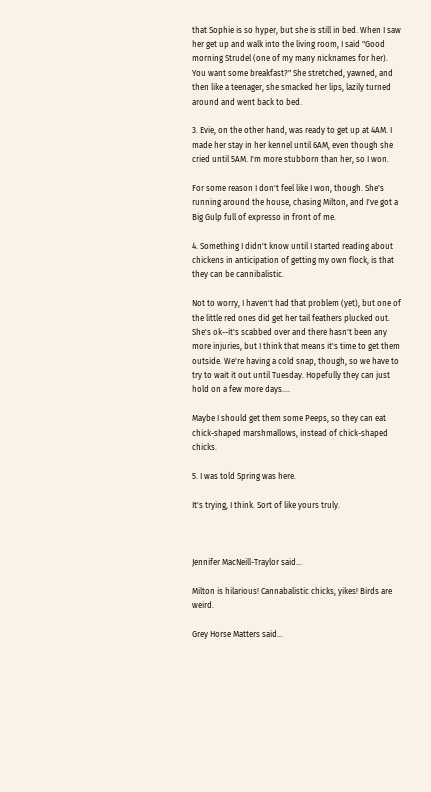that Sophie is so hyper, but she is still in bed. When I saw her get up and walk into the living room, I said "Good morning Strudel (one of my many nicknames for her). You want some breakfast?" She stretched, yawned, and then like a teenager, she smacked her lips, lazily turned around and went back to bed.

3. Evie, on the other hand, was ready to get up at 4AM. I made her stay in her kennel until 6AM, even though she cried until 5AM. I'm more stubborn than her, so I won.

For some reason I don't feel like I won, though. She's running around the house, chasing Milton, and I've got a Big Gulp full of expresso in front of me.

4. Something I didn't know until I started reading about chickens in anticipation of getting my own flock, is that they can be cannibalistic.

Not to worry, I haven't had that problem (yet), but one of the little red ones did get her tail feathers plucked out. She's ok--it's scabbed over and there hasn't been any more injuries, but I think that means it's time to get them outside. We're having a cold snap, though, so we have to try to wait it out until Tuesday. Hopefully they can just hold on a few more days....

Maybe I should get them some Peeps, so they can eat chick-shaped marshmallows, instead of chick-shaped chicks.

5. I was told Spring was here.

It's trying, I think. Sort of like yours truly.



Jennifer MacNeill-Traylor said...

Milton is hilarious! Cannabalistic chicks, yikes! Birds are weird.

Grey Horse Matters said...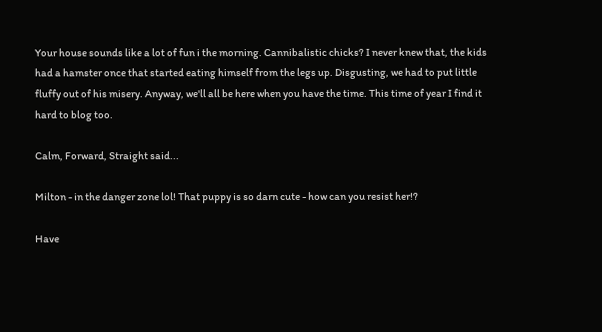Your house sounds like a lot of fun i the morning. Cannibalistic chicks? I never knew that, the kids had a hamster once that started eating himself from the legs up. Disgusting, we had to put little fluffy out of his misery. Anyway, we'll all be here when you have the time. This time of year I find it hard to blog too.

Calm, Forward, Straight said...

Milton - in the danger zone lol! That puppy is so darn cute - how can you resist her!?

Have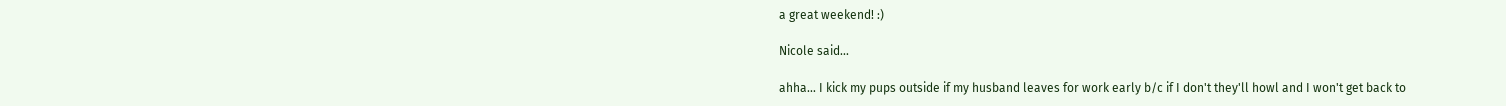a great weekend! :)

Nicole said...

ahha... I kick my pups outside if my husband leaves for work early b/c if I don't they'll howl and I won't get back to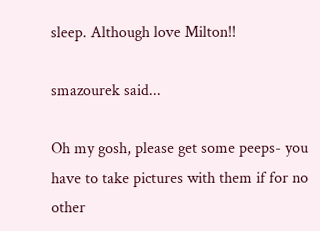sleep. Although love Milton!!

smazourek said...

Oh my gosh, please get some peeps- you have to take pictures with them if for no other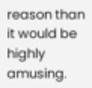reason than it would be highly amusing.